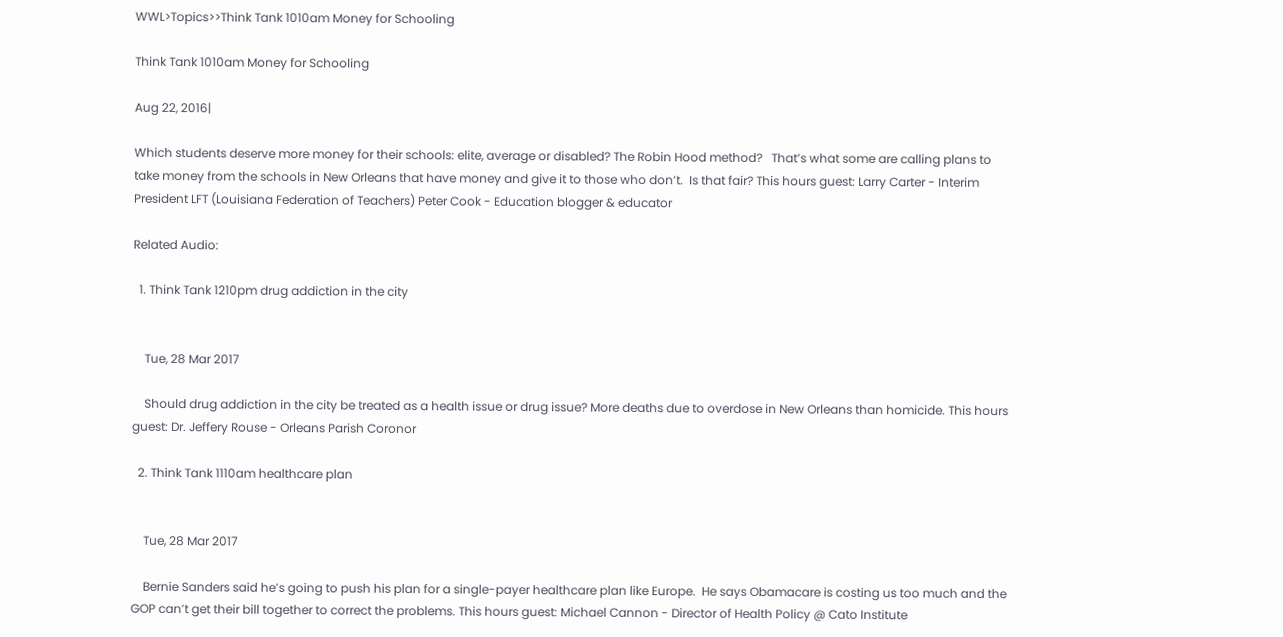WWL>Topics>>Think Tank 1010am Money for Schooling

Think Tank 1010am Money for Schooling

Aug 22, 2016|

Which students deserve more money for their schools: elite, average or disabled? The Robin Hood method?   That’s what some are calling plans to take money from the schools in New Orleans that have money and give it to those who don’t.  Is that fair? This hours guest: Larry Carter - Interim President LFT (Louisiana Federation of Teachers) Peter Cook - Education blogger & educator

Related Audio:

  1. Think Tank 1210pm drug addiction in the city


    Tue, 28 Mar 2017

    Should drug addiction in the city be treated as a health issue or drug issue? More deaths due to overdose in New Orleans than homicide. This hours guest: Dr. Jeffery Rouse - Orleans Parish Coronor

  2. Think Tank 1110am healthcare plan


    Tue, 28 Mar 2017

    Bernie Sanders said he’s going to push his plan for a single-payer healthcare plan like Europe.  He says Obamacare is costing us too much and the GOP can’t get their bill together to correct the problems. This hours guest: Michael Cannon - Director of Health Policy @ Cato Institute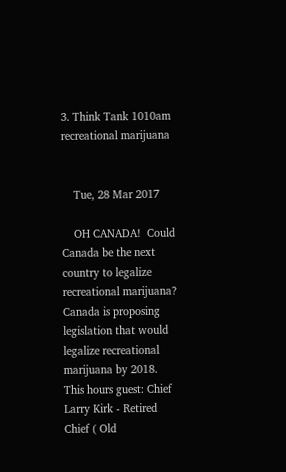3. Think Tank 1010am recreational marijuana


    Tue, 28 Mar 2017

    OH CANADA!  Could Canada be the next country to legalize recreational marijuana? Canada is proposing legislation that would legalize recreational marijuana by 2018.  This hours guest: Chief Larry Kirk - Retired Chief ( Old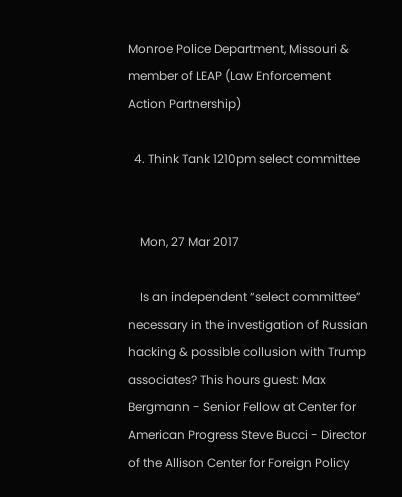Monroe Police Department, Missouri & member of LEAP (Law Enforcement Action Partnership)

  4. Think Tank 1210pm select committee


    Mon, 27 Mar 2017

    Is an independent “select committee” necessary in the investigation of Russian hacking & possible collusion with Trump associates? This hours guest: Max Bergmann - Senior Fellow at Center for American Progress Steve Bucci - Director of the Allison Center for Foreign Policy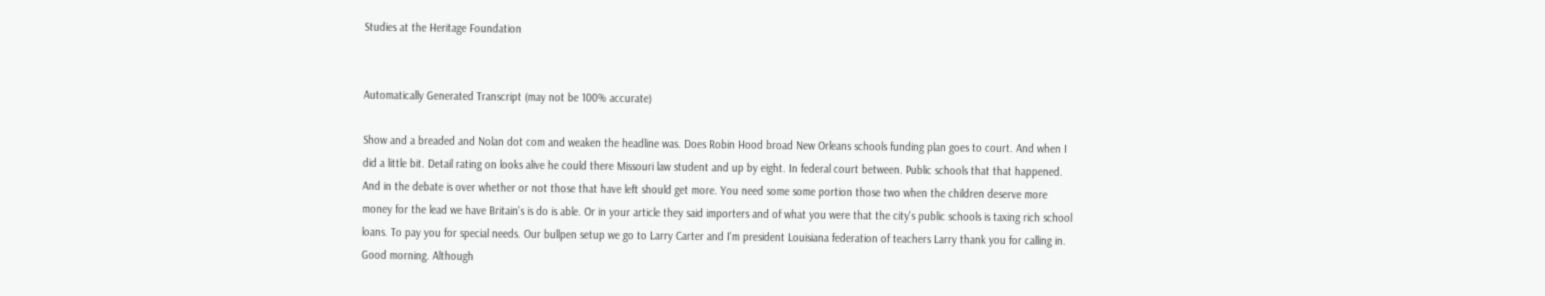Studies at the Heritage Foundation


Automatically Generated Transcript (may not be 100% accurate)

Show and a breaded and Nolan dot com and weaken the headline was. Does Robin Hood broad New Orleans schools funding plan goes to court. And when I did a little bit. Detail rating on looks alive he could there Missouri law student and up by eight. In federal court between. Public schools that that happened. And in the debate is over whether or not those that have left should get more. You need some some portion those two when the children deserve more money for the lead we have Britain's is do is able. Or in your article they said importers and of what you were that the city's public schools is taxing rich school loans. To pay you for special needs. Our bullpen setup we go to Larry Carter and I'm president Louisiana federation of teachers Larry thank you for calling in. Good morning. Although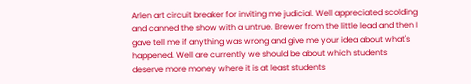Arlen art circuit breaker for inviting me judicial. Well appreciated scolding and canned the show with a untrue. Brewer from the little lead and then I gave tell me if anything was wrong and give me your idea about what's happened. Well are currently we should be about which students deserve more money where it is at least students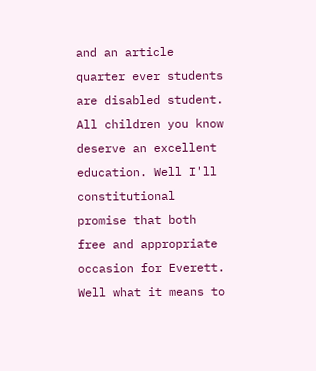and an article quarter ever students are disabled student. All children you know deserve an excellent education. Well I'll constitutional promise that both free and appropriate occasion for Everett. Well what it means to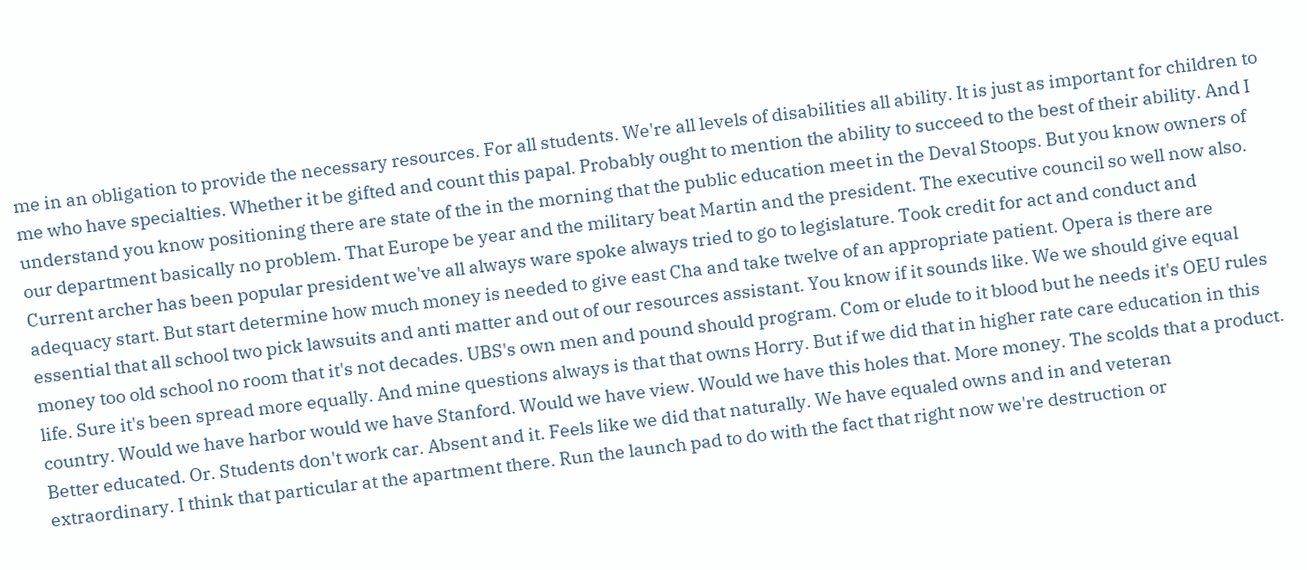me in an obligation to provide the necessary resources. For all students. We're all levels of disabilities all ability. It is just as important for children to me who have specialties. Whether it be gifted and count this papal. Probably ought to mention the ability to succeed to the best of their ability. And I understand you know positioning there are state of the in the morning that the public education meet in the Deval Stoops. But you know owners of our department basically no problem. That Europe be year and the military beat Martin and the president. The executive council so well now also. Current archer has been popular president we've all always ware spoke always tried to go to legislature. Took credit for act and conduct and adequacy start. But start determine how much money is needed to give east Cha and take twelve of an appropriate patient. Opera is there are essential that all school two pick lawsuits and anti matter and out of our resources assistant. You know if it sounds like. We we should give equal money too old school no room that it's not decades. UBS's own men and pound should program. Com or elude to it blood but he needs it's OEU rules life. Sure it's been spread more equally. And mine questions always is that that owns Horry. But if we did that in higher rate care education in this country. Would we have harbor would we have Stanford. Would we have view. Would we have this holes that. More money. The scolds that a product. Better educated. Or. Students don't work car. Absent and it. Feels like we did that naturally. We have equaled owns and in and veteran extraordinary. I think that particular at the apartment there. Run the launch pad to do with the fact that right now we're destruction or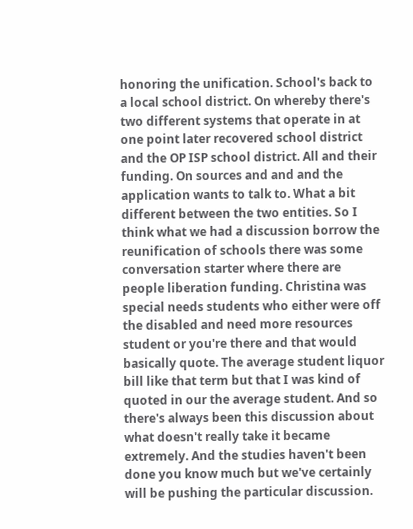honoring the unification. School's back to a local school district. On whereby there's two different systems that operate in at one point later recovered school district and the OP ISP school district. All and their funding. On sources and and and the application wants to talk to. What a bit different between the two entities. So I think what we had a discussion borrow the reunification of schools there was some conversation starter where there are people liberation funding. Christina was special needs students who either were off the disabled and need more resources student or you're there and that would basically quote. The average student liquor bill like that term but that I was kind of quoted in our the average student. And so there's always been this discussion about what doesn't really take it became extremely. And the studies haven't been done you know much but we've certainly will be pushing the particular discussion.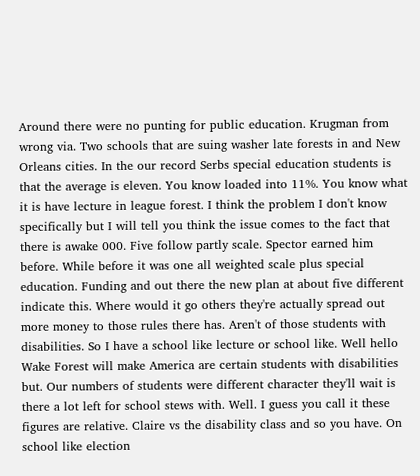Around there were no punting for public education. Krugman from wrong via. Two schools that are suing washer late forests in and New Orleans cities. In the our record Serbs special education students is that the average is eleven. You know loaded into 11%. You know what it is have lecture in league forest. I think the problem I don't know specifically but I will tell you think the issue comes to the fact that there is awake 000. Five follow partly scale. Spector earned him before. While before it was one all weighted scale plus special education. Funding and out there the new plan at about five different indicate this. Where would it go others they're actually spread out more money to those rules there has. Aren't of those students with disabilities. So I have a school like lecture or school like. Well hello Wake Forest will make America are certain students with disabilities but. Our numbers of students were different character they'll wait is there a lot left for school stews with. Well. I guess you call it these figures are relative. Claire vs the disability class and so you have. On school like election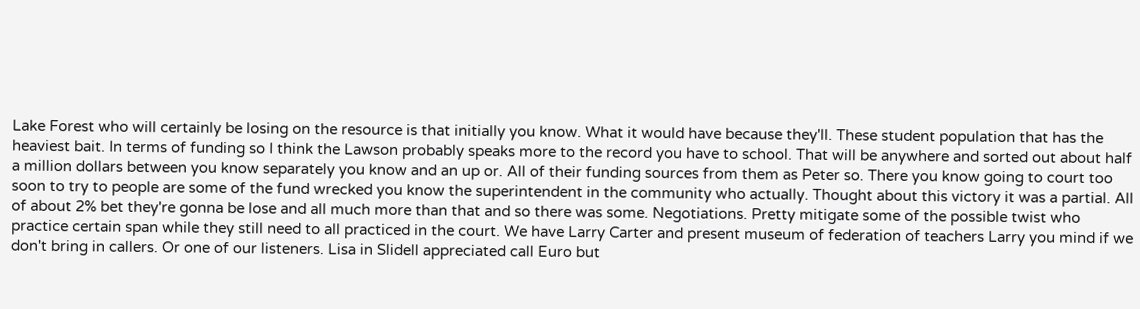Lake Forest who will certainly be losing on the resource is that initially you know. What it would have because they'll. These student population that has the heaviest bait. In terms of funding so I think the Lawson probably speaks more to the record you have to school. That will be anywhere and sorted out about half a million dollars between you know separately you know and an up or. All of their funding sources from them as Peter so. There you know going to court too soon to try to people are some of the fund wrecked you know the superintendent in the community who actually. Thought about this victory it was a partial. All of about 2% bet they're gonna be lose and all much more than that and so there was some. Negotiations. Pretty mitigate some of the possible twist who practice certain span while they still need to all practiced in the court. We have Larry Carter and present museum of federation of teachers Larry you mind if we don't bring in callers. Or one of our listeners. Lisa in Slidell appreciated call Euro but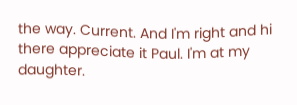the way. Current. And I'm right and hi there appreciate it Paul. I'm at my daughter.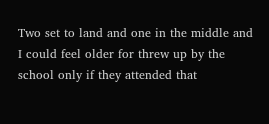Two set to land and one in the middle and I could feel older for threw up by the school only if they attended that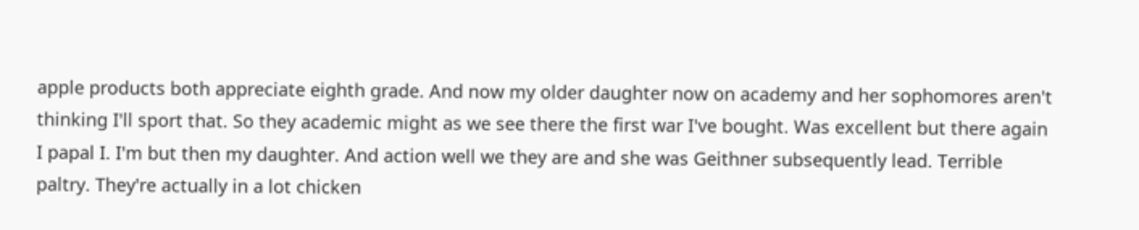apple products both appreciate eighth grade. And now my older daughter now on academy and her sophomores aren't thinking I'll sport that. So they academic might as we see there the first war I've bought. Was excellent but there again I papal I. I'm but then my daughter. And action well we they are and she was Geithner subsequently lead. Terrible paltry. They're actually in a lot chicken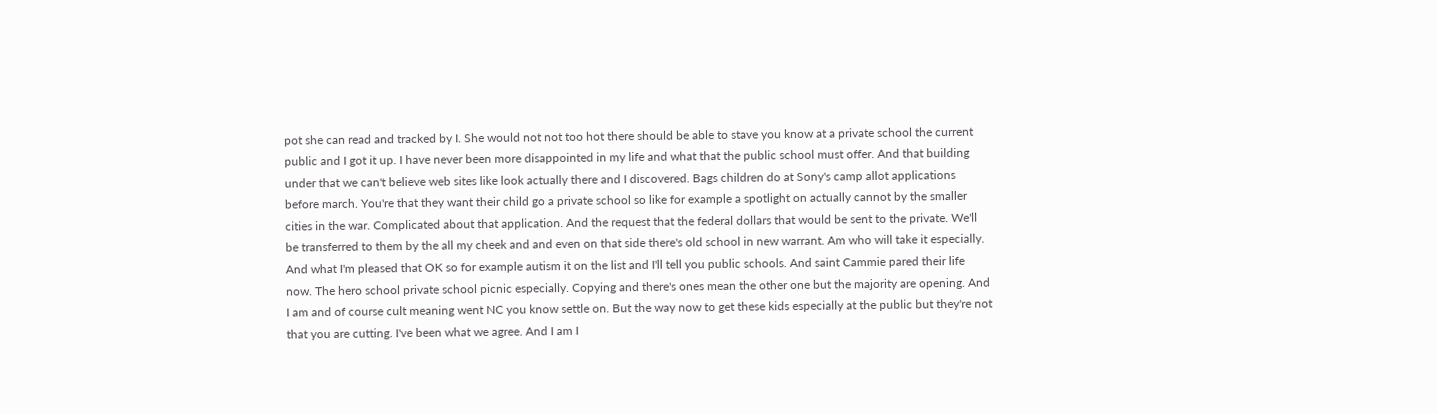pot she can read and tracked by I. She would not not too hot there should be able to stave you know at a private school the current public and I got it up. I have never been more disappointed in my life and what that the public school must offer. And that building under that we can't believe web sites like look actually there and I discovered. Bags children do at Sony's camp allot applications before march. You're that they want their child go a private school so like for example a spotlight on actually cannot by the smaller cities in the war. Complicated about that application. And the request that the federal dollars that would be sent to the private. We'll be transferred to them by the all my cheek and and even on that side there's old school in new warrant. Am who will take it especially. And what I'm pleased that OK so for example autism it on the list and I'll tell you public schools. And saint Cammie pared their life now. The hero school private school picnic especially. Copying and there's ones mean the other one but the majority are opening. And I am and of course cult meaning went NC you know settle on. But the way now to get these kids especially at the public but they're not that you are cutting. I've been what we agree. And I am I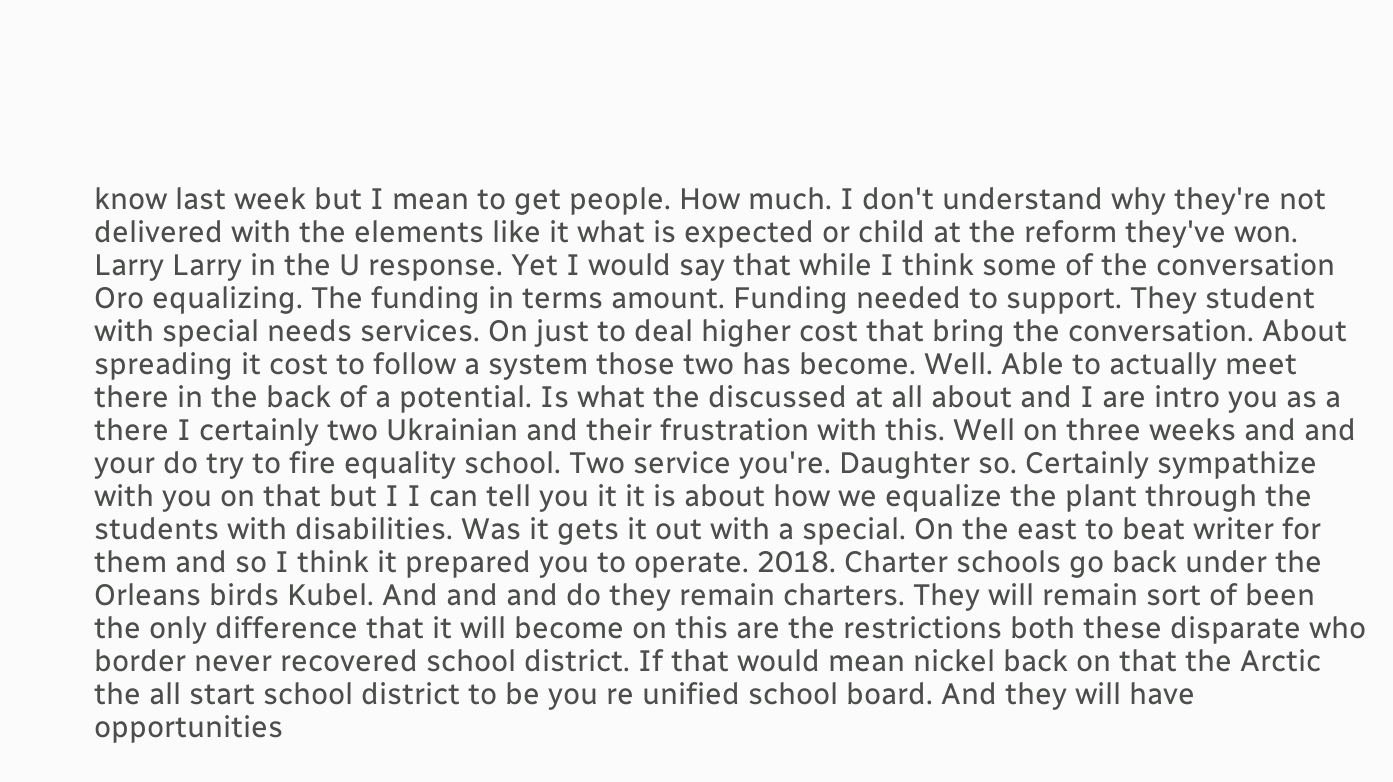know last week but I mean to get people. How much. I don't understand why they're not delivered with the elements like it what is expected or child at the reform they've won. Larry Larry in the U response. Yet I would say that while I think some of the conversation Oro equalizing. The funding in terms amount. Funding needed to support. They student with special needs services. On just to deal higher cost that bring the conversation. About spreading it cost to follow a system those two has become. Well. Able to actually meet there in the back of a potential. Is what the discussed at all about and I are intro you as a there I certainly two Ukrainian and their frustration with this. Well on three weeks and and your do try to fire equality school. Two service you're. Daughter so. Certainly sympathize with you on that but I I can tell you it it is about how we equalize the plant through the students with disabilities. Was it gets it out with a special. On the east to beat writer for them and so I think it prepared you to operate. 2018. Charter schools go back under the Orleans birds Kubel. And and and do they remain charters. They will remain sort of been the only difference that it will become on this are the restrictions both these disparate who border never recovered school district. If that would mean nickel back on that the Arctic the all start school district to be you re unified school board. And they will have opportunities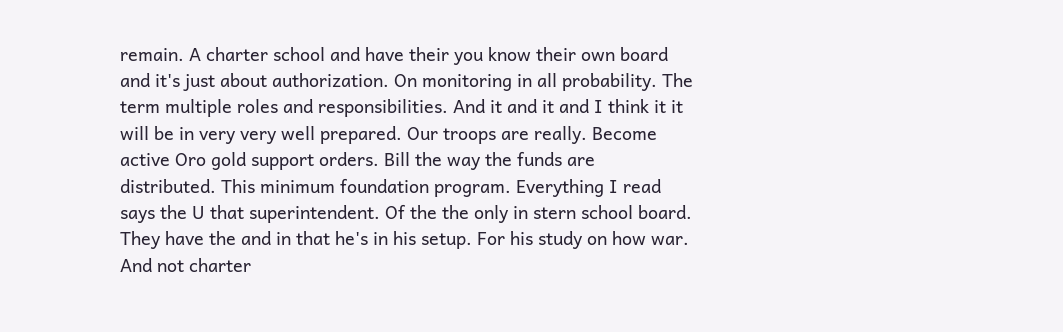remain. A charter school and have their you know their own board and it's just about authorization. On monitoring in all probability. The term multiple roles and responsibilities. And it and it and I think it it will be in very very well prepared. Our troops are really. Become active Oro gold support orders. Bill the way the funds are distributed. This minimum foundation program. Everything I read says the U that superintendent. Of the the only in stern school board. They have the and in that he's in his setup. For his study on how war. And not charter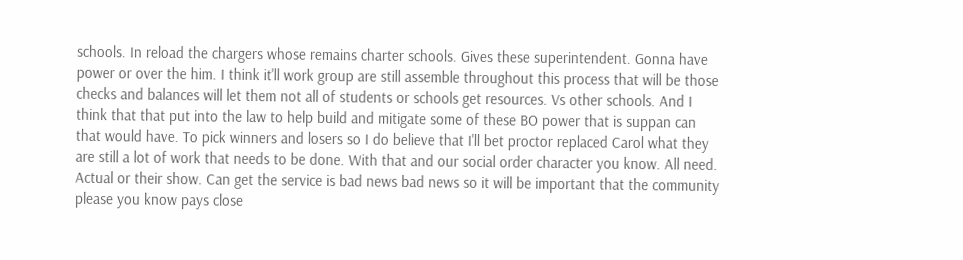schools. In reload the chargers whose remains charter schools. Gives these superintendent. Gonna have power or over the him. I think it'll work group are still assemble throughout this process that will be those checks and balances will let them not all of students or schools get resources. Vs other schools. And I think that that put into the law to help build and mitigate some of these BO power that is suppan can that would have. To pick winners and losers so I do believe that I'll bet proctor replaced Carol what they are still a lot of work that needs to be done. With that and our social order character you know. All need. Actual or their show. Can get the service is bad news bad news so it will be important that the community please you know pays close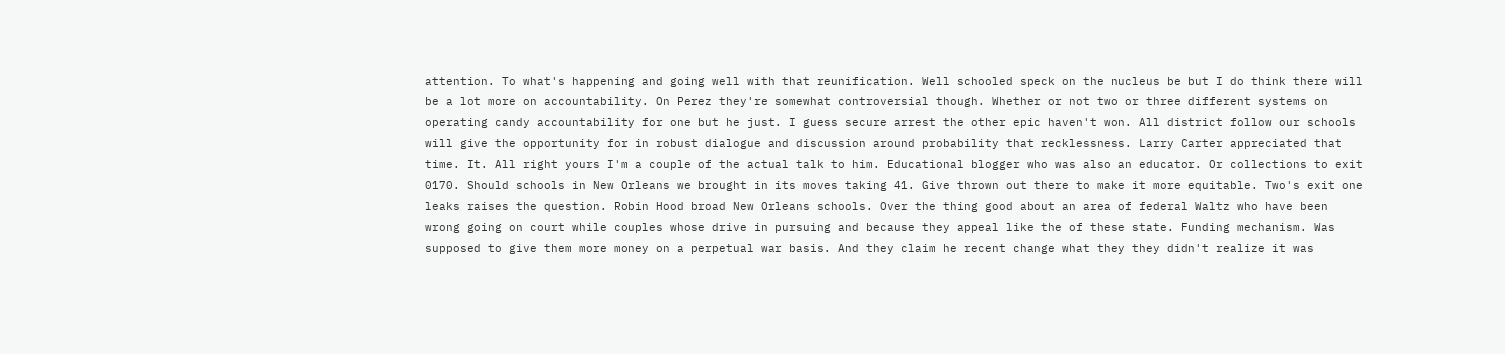attention. To what's happening and going well with that reunification. Well schooled speck on the nucleus be but I do think there will be a lot more on accountability. On Perez they're somewhat controversial though. Whether or not two or three different systems on operating candy accountability for one but he just. I guess secure arrest the other epic haven't won. All district follow our schools will give the opportunity for in robust dialogue and discussion around probability that recklessness. Larry Carter appreciated that time. It. All right yours I'm a couple of the actual talk to him. Educational blogger who was also an educator. Or collections to exit 0170. Should schools in New Orleans we brought in its moves taking 41. Give thrown out there to make it more equitable. Two's exit one leaks raises the question. Robin Hood broad New Orleans schools. Over the thing good about an area of federal Waltz who have been wrong going on court while couples whose drive in pursuing and because they appeal like the of these state. Funding mechanism. Was supposed to give them more money on a perpetual war basis. And they claim he recent change what they they didn't realize it was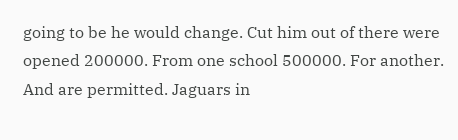going to be he would change. Cut him out of there were opened 200000. From one school 500000. For another. And are permitted. Jaguars in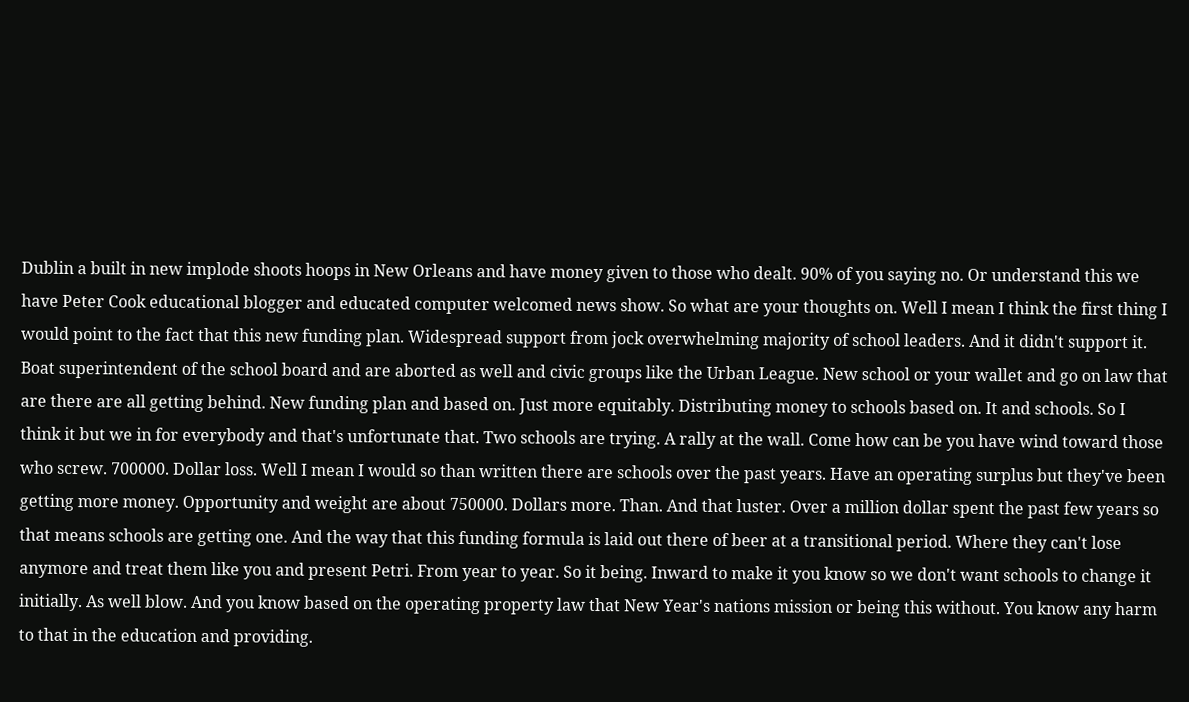Dublin a built in new implode shoots hoops in New Orleans and have money given to those who dealt. 90% of you saying no. Or understand this we have Peter Cook educational blogger and educated computer welcomed news show. So what are your thoughts on. Well I mean I think the first thing I would point to the fact that this new funding plan. Widespread support from jock overwhelming majority of school leaders. And it didn't support it. Boat superintendent of the school board and are aborted as well and civic groups like the Urban League. New school or your wallet and go on law that are there are all getting behind. New funding plan and based on. Just more equitably. Distributing money to schools based on. It and schools. So I think it but we in for everybody and that's unfortunate that. Two schools are trying. A rally at the wall. Come how can be you have wind toward those who screw. 700000. Dollar loss. Well I mean I would so than written there are schools over the past years. Have an operating surplus but they've been getting more money. Opportunity and weight are about 750000. Dollars more. Than. And that luster. Over a million dollar spent the past few years so that means schools are getting one. And the way that this funding formula is laid out there of beer at a transitional period. Where they can't lose anymore and treat them like you and present Petri. From year to year. So it being. Inward to make it you know so we don't want schools to change it initially. As well blow. And you know based on the operating property law that New Year's nations mission or being this without. You know any harm to that in the education and providing.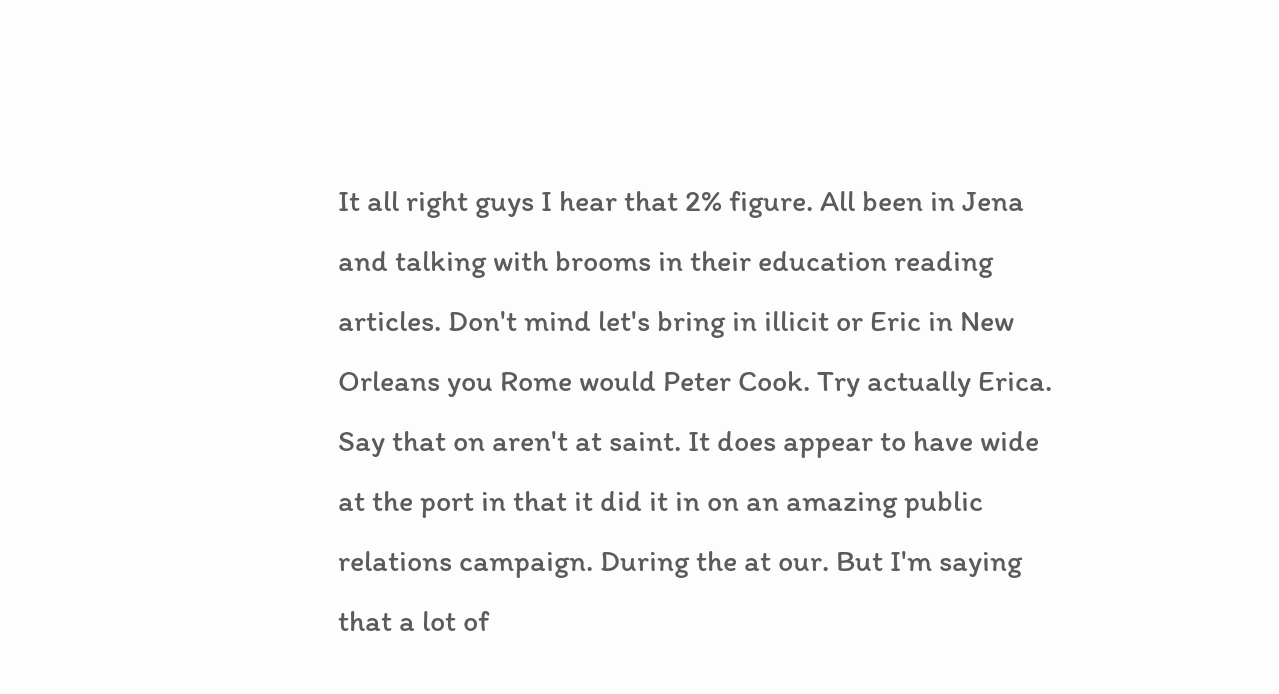It all right guys I hear that 2% figure. All been in Jena and talking with brooms in their education reading articles. Don't mind let's bring in illicit or Eric in New Orleans you Rome would Peter Cook. Try actually Erica. Say that on aren't at saint. It does appear to have wide at the port in that it did it in on an amazing public relations campaign. During the at our. But I'm saying that a lot of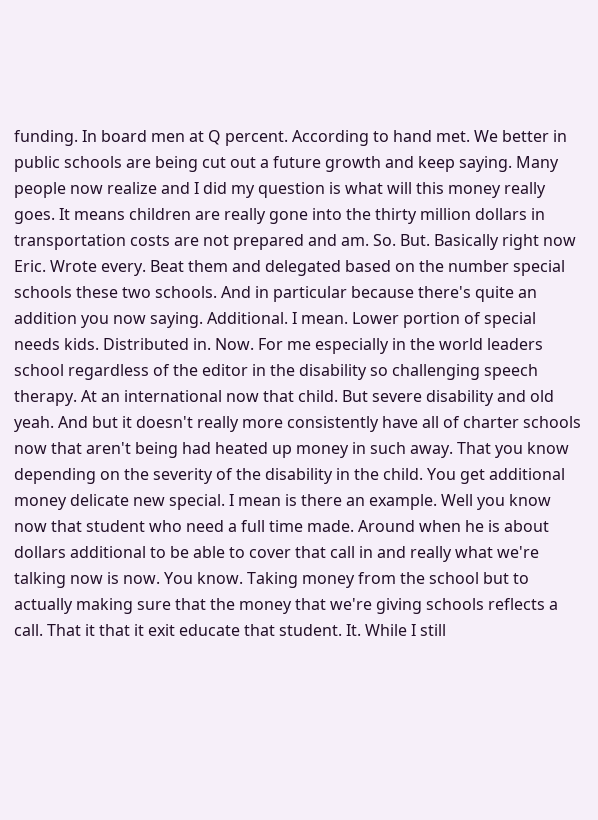funding. In board men at Q percent. According to hand met. We better in public schools are being cut out a future growth and keep saying. Many people now realize and I did my question is what will this money really goes. It means children are really gone into the thirty million dollars in transportation costs are not prepared and am. So. But. Basically right now Eric. Wrote every. Beat them and delegated based on the number special schools these two schools. And in particular because there's quite an addition you now saying. Additional. I mean. Lower portion of special needs kids. Distributed in. Now. For me especially in the world leaders school regardless of the editor in the disability so challenging speech therapy. At an international now that child. But severe disability and old yeah. And but it doesn't really more consistently have all of charter schools now that aren't being had heated up money in such away. That you know depending on the severity of the disability in the child. You get additional money delicate new special. I mean is there an example. Well you know now that student who need a full time made. Around when he is about dollars additional to be able to cover that call in and really what we're talking now is now. You know. Taking money from the school but to actually making sure that the money that we're giving schools reflects a call. That it that it exit educate that student. It. While I still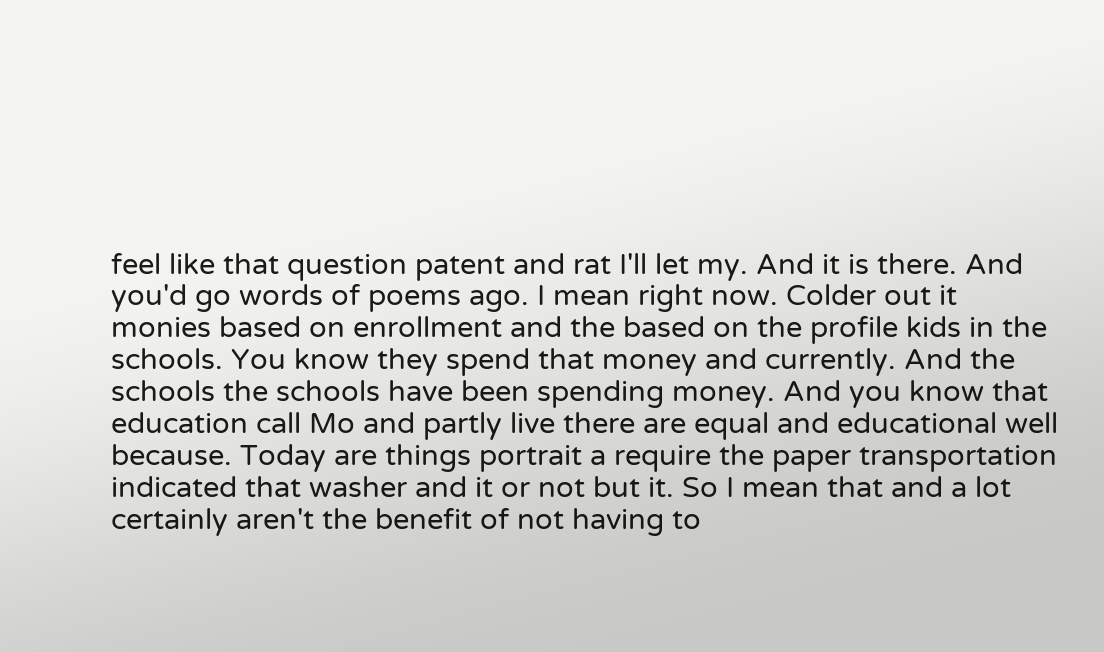feel like that question patent and rat I'll let my. And it is there. And you'd go words of poems ago. I mean right now. Colder out it monies based on enrollment and the based on the profile kids in the schools. You know they spend that money and currently. And the schools the schools have been spending money. And you know that education call Mo and partly live there are equal and educational well because. Today are things portrait a require the paper transportation indicated that washer and it or not but it. So I mean that and a lot certainly aren't the benefit of not having to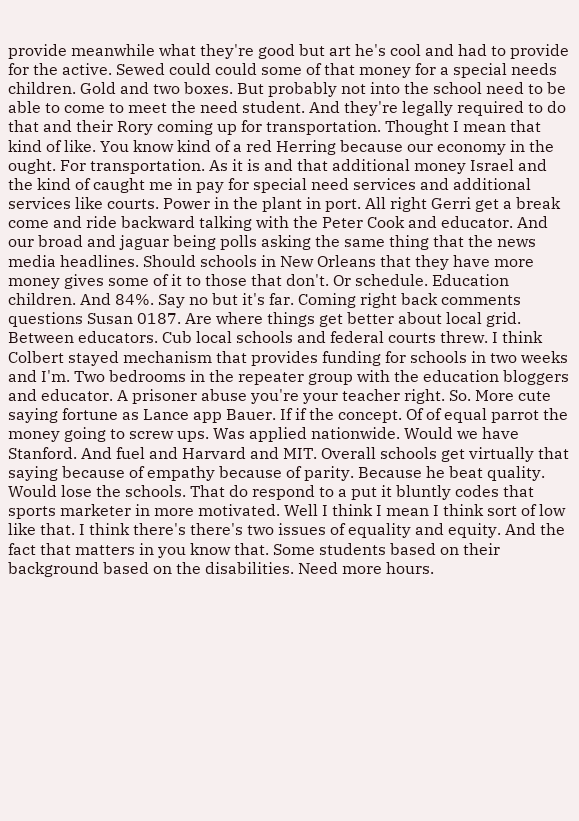provide meanwhile what they're good but art he's cool and had to provide for the active. Sewed could could some of that money for a special needs children. Gold and two boxes. But probably not into the school need to be able to come to meet the need student. And they're legally required to do that and their Rory coming up for transportation. Thought I mean that kind of like. You know kind of a red Herring because our economy in the ought. For transportation. As it is and that additional money Israel and the kind of caught me in pay for special need services and additional services like courts. Power in the plant in port. All right Gerri get a break come and ride backward talking with the Peter Cook and educator. And our broad and jaguar being polls asking the same thing that the news media headlines. Should schools in New Orleans that they have more money gives some of it to those that don't. Or schedule. Education children. And 84%. Say no but it's far. Coming right back comments questions Susan 0187. Are where things get better about local grid. Between educators. Cub local schools and federal courts threw. I think Colbert stayed mechanism that provides funding for schools in two weeks and I'm. Two bedrooms in the repeater group with the education bloggers and educator. A prisoner abuse you're your teacher right. So. More cute saying fortune as Lance app Bauer. If if the concept. Of of equal parrot the money going to screw ups. Was applied nationwide. Would we have Stanford. And fuel and Harvard and MIT. Overall schools get virtually that saying because of empathy because of parity. Because he beat quality. Would lose the schools. That do respond to a put it bluntly codes that sports marketer in more motivated. Well I think I mean I think sort of low like that. I think there's there's two issues of equality and equity. And the fact that matters in you know that. Some students based on their background based on the disabilities. Need more hours.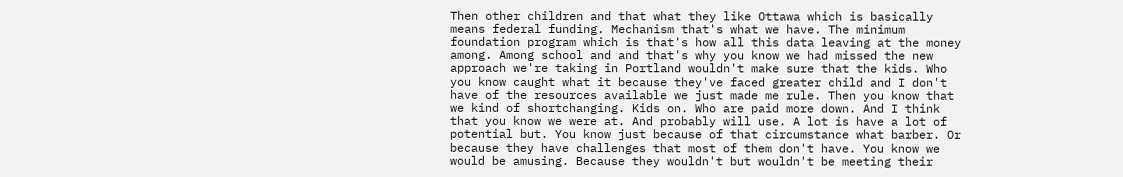Then other children and that what they like Ottawa which is basically means federal funding. Mechanism that's what we have. The minimum foundation program which is that's how all this data leaving at the money among. Among school and and that's why you know we had missed the new approach we're taking in Portland wouldn't make sure that the kids. Who you know caught what it because they've faced greater child and I don't have of the resources available we just made me rule. Then you know that we kind of shortchanging. Kids on. Who are paid more down. And I think that you know we were at. And probably will use. A lot is have a lot of potential but. You know just because of that circumstance what barber. Or because they have challenges that most of them don't have. You know we would be amusing. Because they wouldn't but wouldn't be meeting their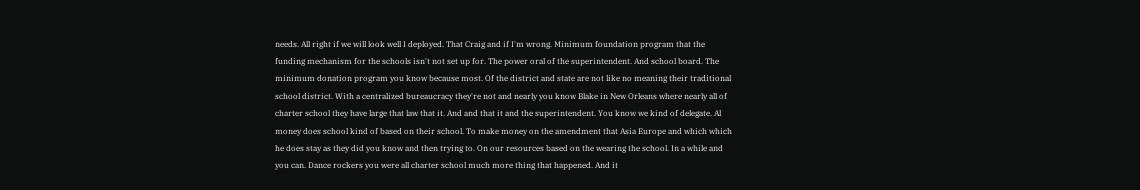needs. All right if we will look well I deployed. That Craig and if I'm wrong. Minimum foundation program that the funding mechanism for the schools isn't not set up for. The power oral of the superintendent. And school board. The minimum donation program you know because most. Of the district and state are not like no meaning their traditional school district. With a centralized bureaucracy they're not and nearly you know Blake in New Orleans where nearly all of charter school they have large that law that it. And and that it and the superintendent. You know we kind of delegate. Al money does school kind of based on their school. To make money on the amendment that Asia Europe and which which he does stay as they did you know and then trying to. On our resources based on the wearing the school. In a while and you can. Dance rockers you were all charter school much more thing that happened. And it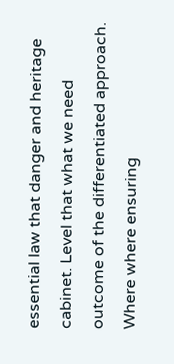essential law that danger and heritage cabinet. Level that what we need outcome of the differentiated approach. Where where ensuring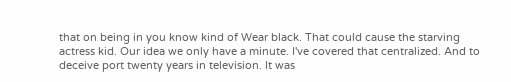that on being in you know kind of Wear black. That could cause the starving actress kid. Our idea we only have a minute. I've covered that centralized. And to deceive port twenty years in television. It was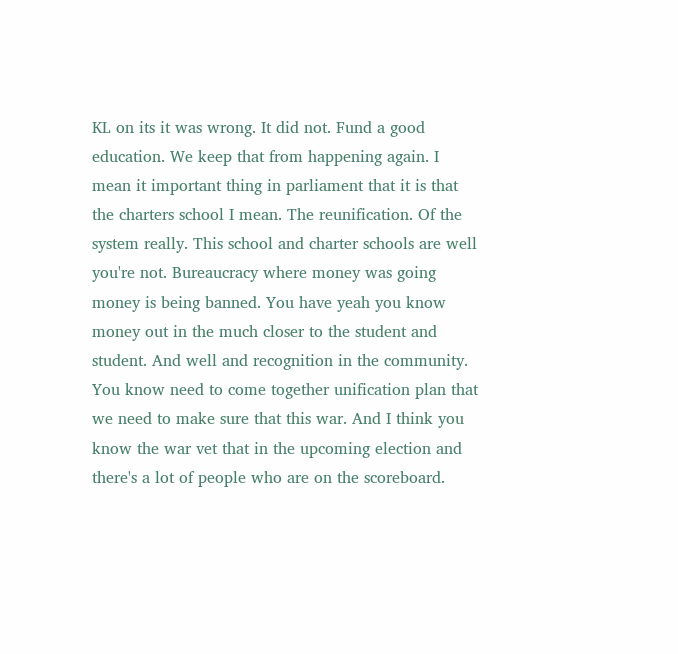KL on its it was wrong. It did not. Fund a good education. We keep that from happening again. I mean it important thing in parliament that it is that the charters school I mean. The reunification. Of the system really. This school and charter schools are well you're not. Bureaucracy where money was going money is being banned. You have yeah you know money out in the much closer to the student and student. And well and recognition in the community. You know need to come together unification plan that we need to make sure that this war. And I think you know the war vet that in the upcoming election and there's a lot of people who are on the scoreboard.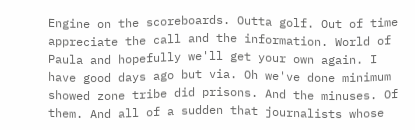Engine on the scoreboards. Outta golf. Out of time appreciate the call and the information. World of Paula and hopefully we'll get your own again. I have good days ago but via. Oh we've done minimum showed zone tribe did prisons. And the minuses. Of them. And all of a sudden that journalists whose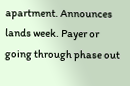apartment. Announces lands week. Payer or going through phase out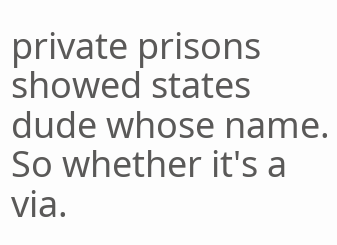private prisons showed states dude whose name. So whether it's a via.